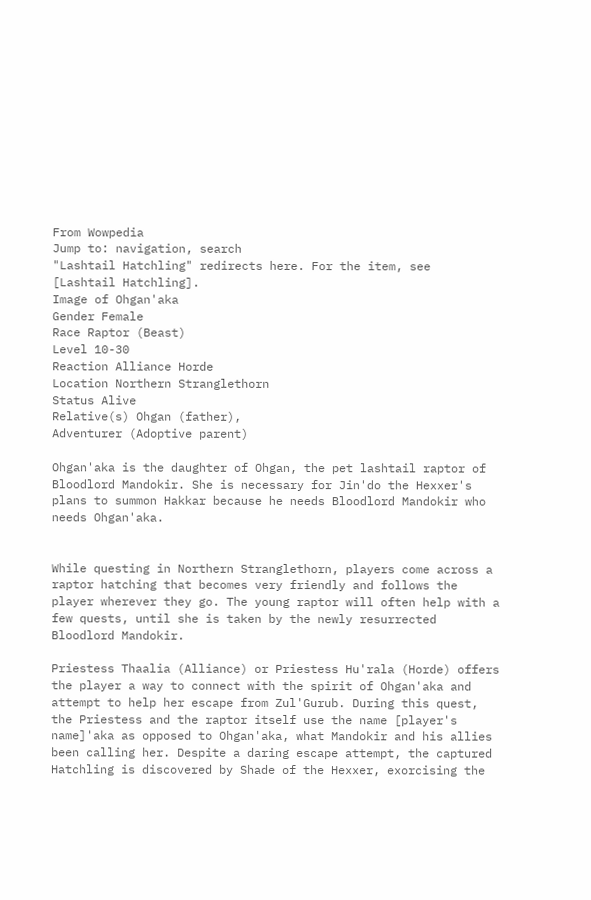From Wowpedia
Jump to: navigation, search
"Lashtail Hatchling" redirects here. For the item, see  [Lashtail Hatchling].
Image of Ohgan'aka
Gender Female
Race Raptor (Beast)
Level 10-30
Reaction Alliance Horde
Location Northern Stranglethorn
Status Alive
Relative(s) Ohgan (father),
Adventurer (Adoptive parent)

Ohgan'aka is the daughter of Ohgan, the pet lashtail raptor of Bloodlord Mandokir. She is necessary for Jin'do the Hexxer's plans to summon Hakkar because he needs Bloodlord Mandokir who needs Ohgan'aka.


While questing in Northern Stranglethorn, players come across a raptor hatching that becomes very friendly and follows the player wherever they go. The young raptor will often help with a few quests, until she is taken by the newly resurrected Bloodlord Mandokir.

Priestess Thaalia (Alliance) or Priestess Hu'rala (Horde) offers the player a way to connect with the spirit of Ohgan'aka and attempt to help her escape from Zul'Gurub. During this quest, the Priestess and the raptor itself use the name [player's name]'aka as opposed to Ohgan'aka, what Mandokir and his allies been calling her. Despite a daring escape attempt, the captured Hatchling is discovered by Shade of the Hexxer, exorcising the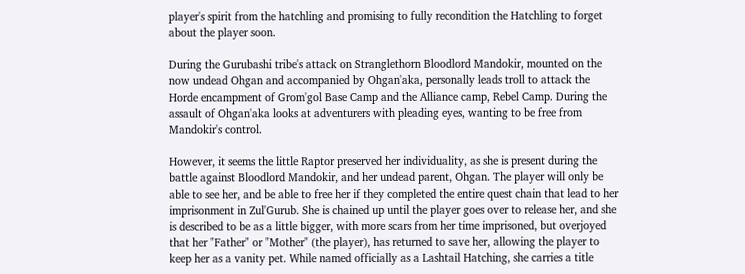player's spirit from the hatchling and promising to fully recondition the Hatchling to forget about the player soon.

During the Gurubashi tribe's attack on Stranglethorn Bloodlord Mandokir, mounted on the now undead Ohgan and accompanied by Ohgan'aka, personally leads troll to attack the Horde encampment of Grom'gol Base Camp and the Alliance camp, Rebel Camp. During the assault of Ohgan'aka looks at adventurers with pleading eyes, wanting to be free from Mandokir's control.

However, it seems the little Raptor preserved her individuality, as she is present during the battle against Bloodlord Mandokir, and her undead parent, Ohgan. The player will only be able to see her, and be able to free her if they completed the entire quest chain that lead to her imprisonment in Zul'Gurub. She is chained up until the player goes over to release her, and she is described to be as a little bigger, with more scars from her time imprisoned, but overjoyed that her "Father" or "Mother" (the player), has returned to save her, allowing the player to keep her as a vanity pet. While named officially as a Lashtail Hatching, she carries a title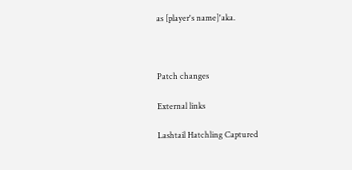as [player's name]'aka.



Patch changes

External links

Lashtail Hatchling Captured